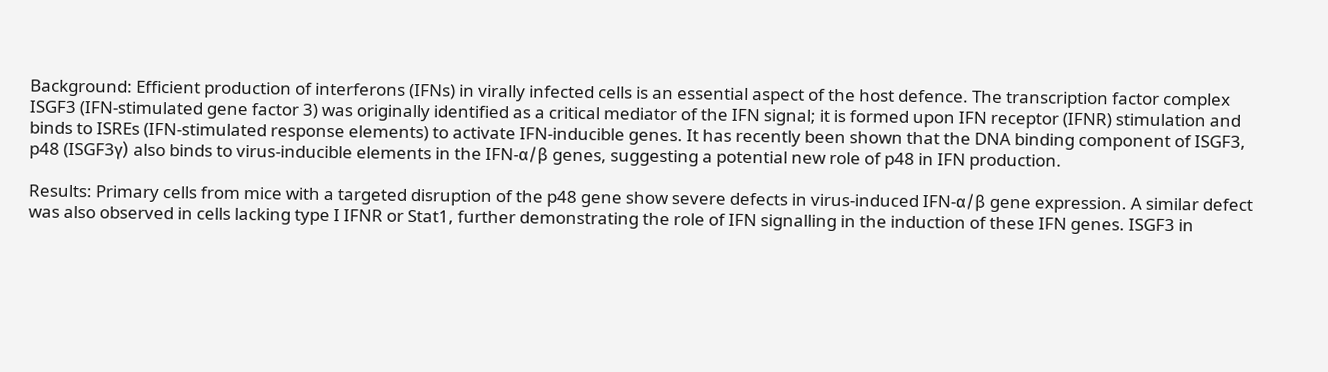Background: Efficient production of interferons (IFNs) in virally infected cells is an essential aspect of the host defence. The transcription factor complex ISGF3 (IFN-stimulated gene factor 3) was originally identified as a critical mediator of the IFN signal; it is formed upon IFN receptor (IFNR) stimulation and binds to ISREs (IFN-stimulated response elements) to activate IFN-inducible genes. It has recently been shown that the DNA binding component of ISGF3, p48 (ISGF3γ) also binds to virus-inducible elements in the IFN-α/β genes, suggesting a potential new role of p48 in IFN production.

Results: Primary cells from mice with a targeted disruption of the p48 gene show severe defects in virus-induced IFN-α/β gene expression. A similar defect was also observed in cells lacking type I IFNR or Stat1, further demonstrating the role of IFN signalling in the induction of these IFN genes. ISGF3 in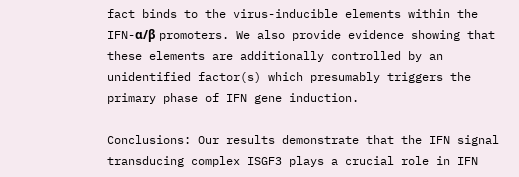fact binds to the virus-inducible elements within the IFN-α/β promoters. We also provide evidence showing that these elements are additionally controlled by an unidentified factor(s) which presumably triggers the primary phase of IFN gene induction.

Conclusions: Our results demonstrate that the IFN signal transducing complex ISGF3 plays a crucial role in IFN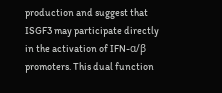production and suggest that ISGF3 may participate directly in the activation of IFN-α/β promoters. This dual function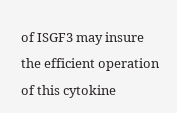of ISGF3 may insure the efficient operation of this cytokine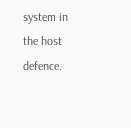system in the host defence.